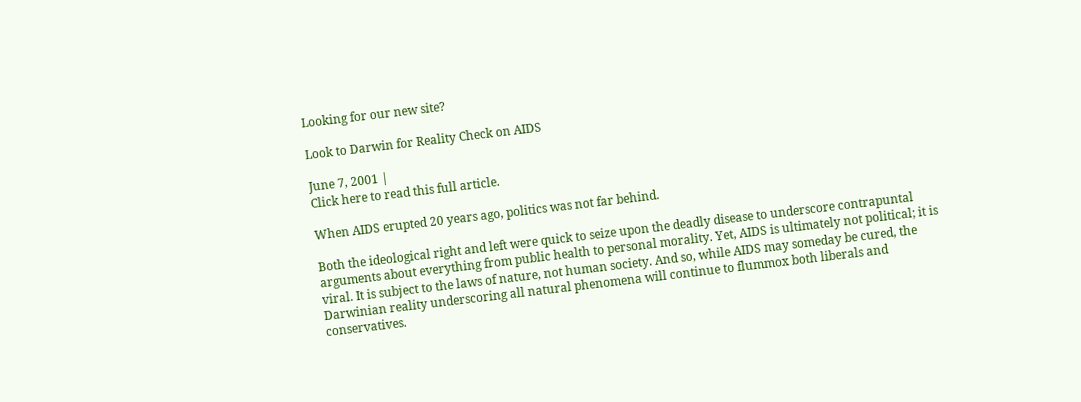Looking for our new site?

Look to Darwin for Reality Check on AIDS

June 7, 2001 |
Click here to read this full article.

When AIDS erupted 20 years ago, politics was not far behind.

Both the ideological right and left were quick to seize upon the deadly disease to underscore contrapuntal arguments about everything from public health to personal morality. Yet, AIDS is ultimately not political; it is viral. It is subject to the laws of nature, not human society. And so, while AIDS may someday be cured, the Darwinian reality underscoring all natural phenomena will continue to flummox both liberals and conservatives.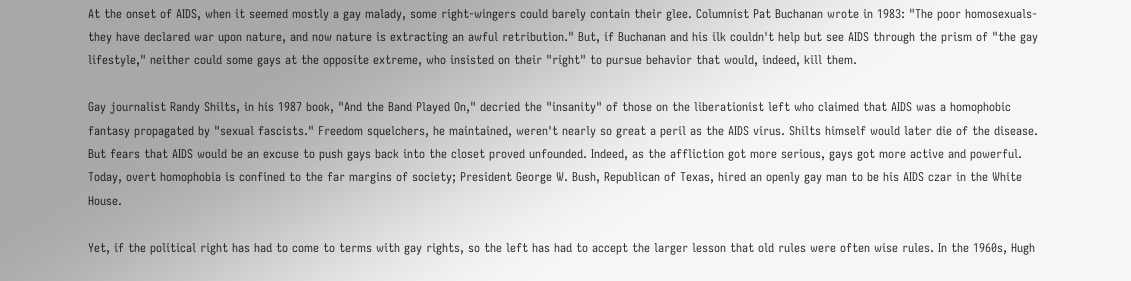At the onset of AIDS, when it seemed mostly a gay malady, some right-wingers could barely contain their glee. Columnist Pat Buchanan wrote in 1983: "The poor homosexuals-they have declared war upon nature, and now nature is extracting an awful retribution." But, if Buchanan and his ilk couldn't help but see AIDS through the prism of "the gay lifestyle," neither could some gays at the opposite extreme, who insisted on their "right" to pursue behavior that would, indeed, kill them.

Gay journalist Randy Shilts, in his 1987 book, "And the Band Played On," decried the "insanity" of those on the liberationist left who claimed that AIDS was a homophobic fantasy propagated by "sexual fascists." Freedom squelchers, he maintained, weren't nearly so great a peril as the AIDS virus. Shilts himself would later die of the disease. But fears that AIDS would be an excuse to push gays back into the closet proved unfounded. Indeed, as the affliction got more serious, gays got more active and powerful. Today, overt homophobia is confined to the far margins of society; President George W. Bush, Republican of Texas, hired an openly gay man to be his AIDS czar in the White House.

Yet, if the political right has had to come to terms with gay rights, so the left has had to accept the larger lesson that old rules were often wise rules. In the 1960s, Hugh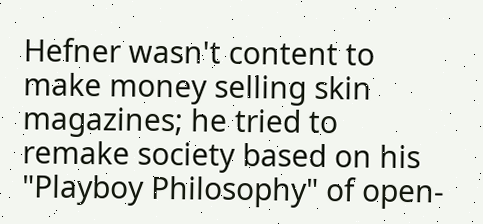Hefner wasn't content to make money selling skin magazines; he tried to remake society based on his "Playboy Philosophy" of open-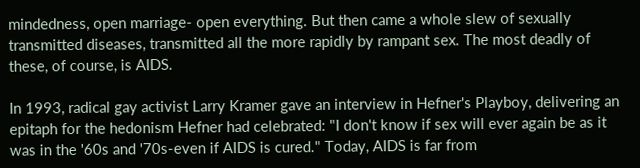mindedness, open marriage- open everything. But then came a whole slew of sexually transmitted diseases, transmitted all the more rapidly by rampant sex. The most deadly of these, of course, is AIDS.

In 1993, radical gay activist Larry Kramer gave an interview in Hefner's Playboy, delivering an epitaph for the hedonism Hefner had celebrated: "I don't know if sex will ever again be as it was in the '60s and '70s-even if AIDS is cured." Today, AIDS is far from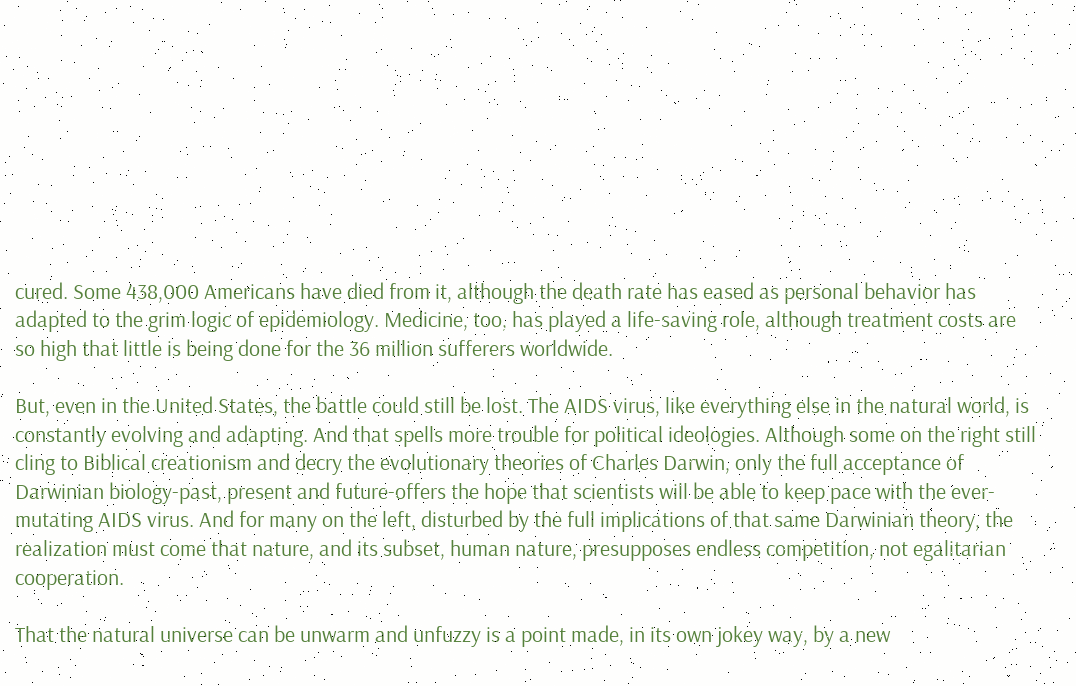cured. Some 438,000 Americans have died from it, although the death rate has eased as personal behavior has adapted to the grim logic of epidemiology. Medicine, too, has played a life-saving role, although treatment costs are so high that little is being done for the 36 million sufferers worldwide.

But, even in the United States, the battle could still be lost. The AIDS virus, like everything else in the natural world, is constantly evolving and adapting. And that spells more trouble for political ideologies. Although some on the right still cling to Biblical creationism and decry the evolutionary theories of Charles Darwin, only the full acceptance of Darwinian biology-past, present and future-offers the hope that scientists will be able to keep pace with the ever-mutating AIDS virus. And for many on the left, disturbed by the full implications of that same Darwinian theory, the realization must come that nature, and its subset, human nature, presupposes endless competition, not egalitarian cooperation.

That the natural universe can be unwarm and unfuzzy is a point made, in its own jokey way, by a new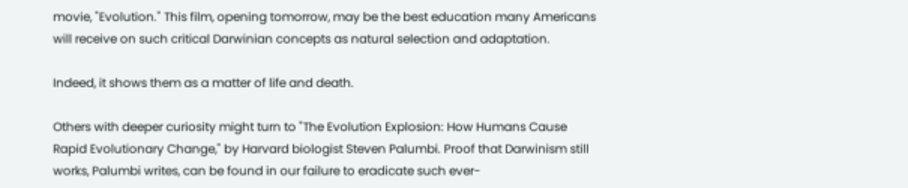movie, "Evolution." This film, opening tomorrow, may be the best education many Americans will receive on such critical Darwinian concepts as natural selection and adaptation.

Indeed, it shows them as a matter of life and death.

Others with deeper curiosity might turn to "The Evolution Explosion: How Humans Cause Rapid Evolutionary Change," by Harvard biologist Steven Palumbi. Proof that Darwinism still works, Palumbi writes, can be found in our failure to eradicate such ever-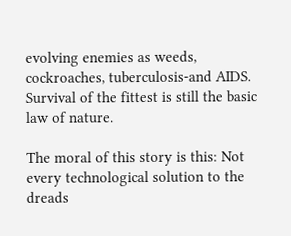evolving enemies as weeds, cockroaches, tuberculosis-and AIDS. Survival of the fittest is still the basic law of nature.

The moral of this story is this: Not every technological solution to the dreads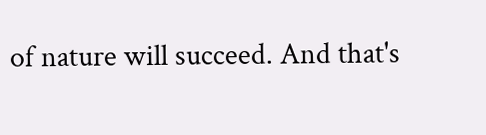of nature will succeed. And that's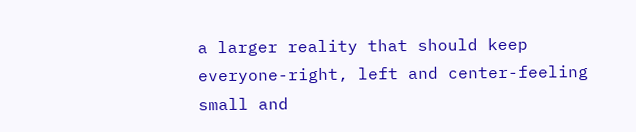a larger reality that should keep everyone-right, left and center-feeling small and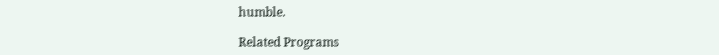humble.

Related Programs